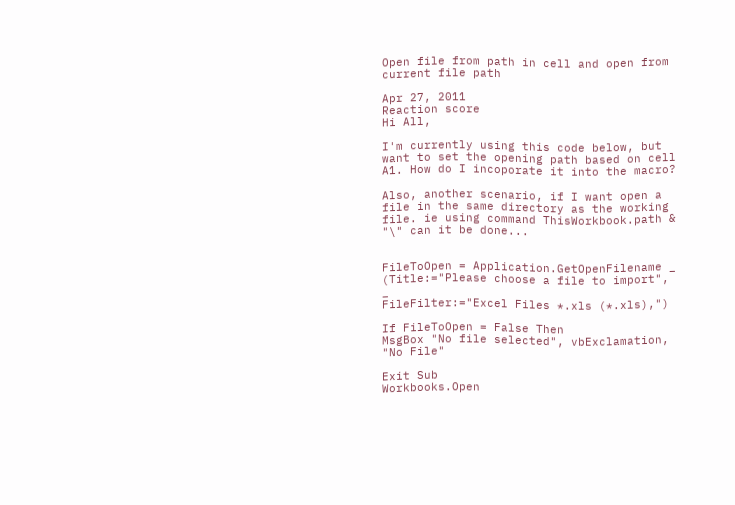Open file from path in cell and open from current file path

Apr 27, 2011
Reaction score
Hi All,

I'm currently using this code below, but want to set the opening path based on cell A1. How do I incoporate it into the macro?

Also, another scenario, if I want open a file in the same directory as the working file. ie using command ThisWorkbook.path & "\" can it be done...


FileToOpen = Application.GetOpenFilename _
(Title:="Please choose a file to import", _
FileFilter:="Excel Files *.xls (*.xls),")

If FileToOpen = False Then
MsgBox "No file selected", vbExclamation, "No File"

Exit Sub
Workbooks.Open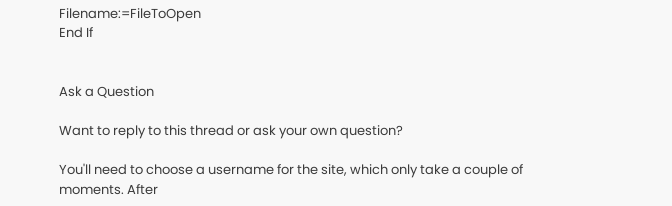Filename:=FileToOpen
End If


Ask a Question

Want to reply to this thread or ask your own question?

You'll need to choose a username for the site, which only take a couple of moments. After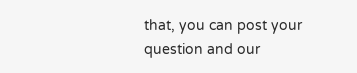that, you can post your question and our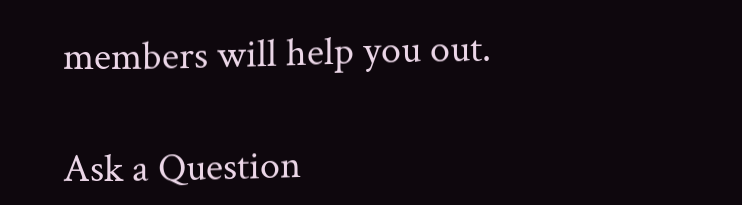members will help you out.

Ask a Question